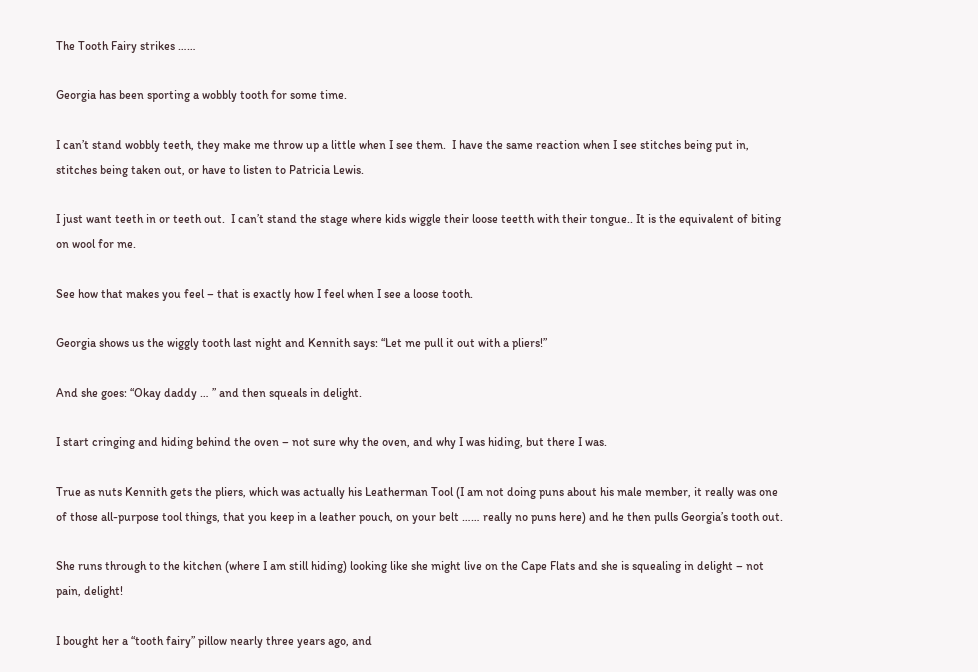The Tooth Fairy strikes ……

Georgia has been sporting a wobbly tooth for some time.

I can’t stand wobbly teeth, they make me throw up a little when I see them.  I have the same reaction when I see stitches being put in, stitches being taken out, or have to listen to Patricia Lewis.

I just want teeth in or teeth out.  I can’t stand the stage where kids wiggle their loose teetth with their tongue.. It is the equivalent of biting on wool for me.

See how that makes you feel – that is exactly how I feel when I see a loose tooth.

Georgia shows us the wiggly tooth last night and Kennith says: “Let me pull it out with a pliers!”

And she goes: “Okay daddy … ” and then squeals in delight.

I start cringing and hiding behind the oven – not sure why the oven, and why I was hiding, but there I was.

True as nuts Kennith gets the pliers, which was actually his Leatherman Tool (I am not doing puns about his male member, it really was one of those all-purpose tool things, that you keep in a leather pouch, on your belt …… really no puns here) and he then pulls Georgia’s tooth out.

She runs through to the kitchen (where I am still hiding) looking like she might live on the Cape Flats and she is squealing in delight – not pain, delight!

I bought her a “tooth fairy” pillow nearly three years ago, and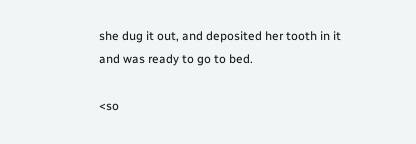she dug it out, and deposited her tooth in it and was ready to go to bed.

<so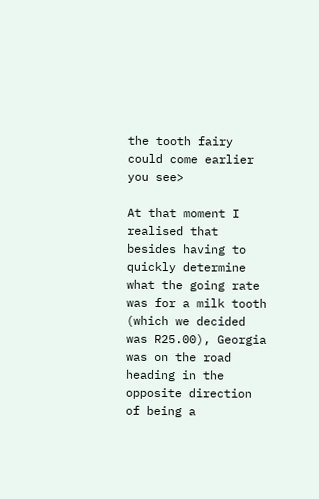the tooth fairy could come earlier you see>

At that moment I realised that besides having to quickly determine what the going rate was for a milk tooth (which we decided was R25.00), Georgia was on the road heading in the opposite direction of being a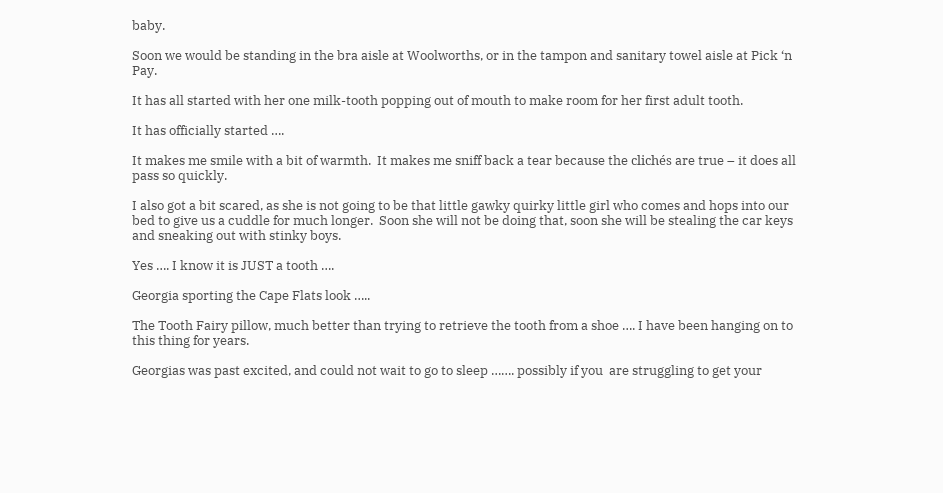baby.

Soon we would be standing in the bra aisle at Woolworths, or in the tampon and sanitary towel aisle at Pick ‘n Pay.

It has all started with her one milk-tooth popping out of mouth to make room for her first adult tooth.

It has officially started ….

It makes me smile with a bit of warmth.  It makes me sniff back a tear because the clichés are true – it does all pass so quickly.

I also got a bit scared, as she is not going to be that little gawky quirky little girl who comes and hops into our bed to give us a cuddle for much longer.  Soon she will not be doing that, soon she will be stealing the car keys and sneaking out with stinky boys.

Yes …. I know it is JUST a tooth ….

Georgia sporting the Cape Flats look …..

The Tooth Fairy pillow, much better than trying to retrieve the tooth from a shoe …. I have been hanging on to this thing for years.

Georgias was past excited, and could not wait to go to sleep ……. possibly if you  are struggling to get your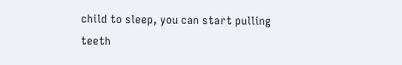child to sleep, you can start pulling teeth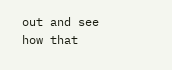out and see how that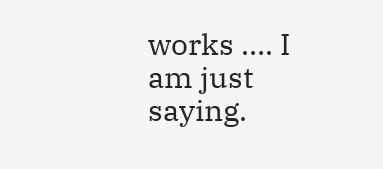works …. I am just saying.